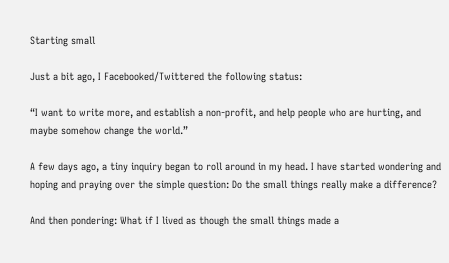Starting small

Just a bit ago, I Facebooked/Twittered the following status:

“I want to write more, and establish a non-profit, and help people who are hurting, and maybe somehow change the world.”

A few days ago, a tiny inquiry began to roll around in my head. I have started wondering and hoping and praying over the simple question: Do the small things really make a difference?

And then pondering: What if I lived as though the small things made a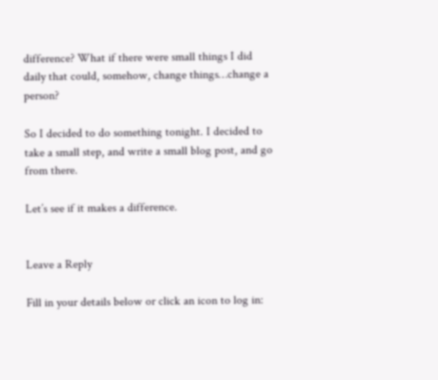difference? What if there were small things I did daily that could, somehow, change things…change a person?

So I decided to do something tonight. I decided to take a small step, and write a small blog post, and go from there.

Let’s see if it makes a difference.


Leave a Reply

Fill in your details below or click an icon to log in: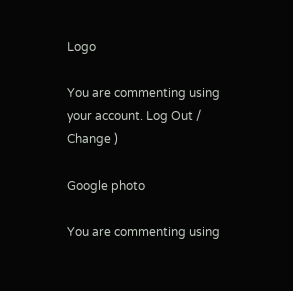Logo

You are commenting using your account. Log Out /  Change )

Google photo

You are commenting using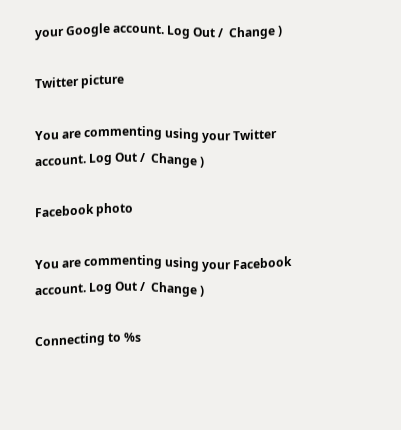your Google account. Log Out /  Change )

Twitter picture

You are commenting using your Twitter account. Log Out /  Change )

Facebook photo

You are commenting using your Facebook account. Log Out /  Change )

Connecting to %s